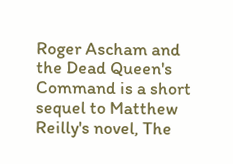Roger Ascham and the Dead Queen's Command is a short sequel to Matthew Reilly's novel, The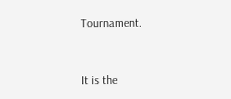Tournament.


It is the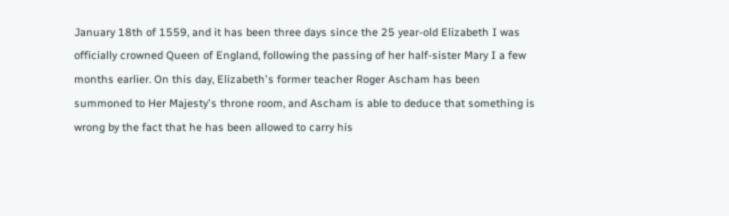January 18th of 1559, and it has been three days since the 25 year-old Elizabeth I was officially crowned Queen of England, following the passing of her half-sister Mary I a few months earlier. On this day, Elizabeth's former teacher Roger Ascham has been summoned to Her Majesty's throne room, and Ascham is able to deduce that something is wrong by the fact that he has been allowed to carry his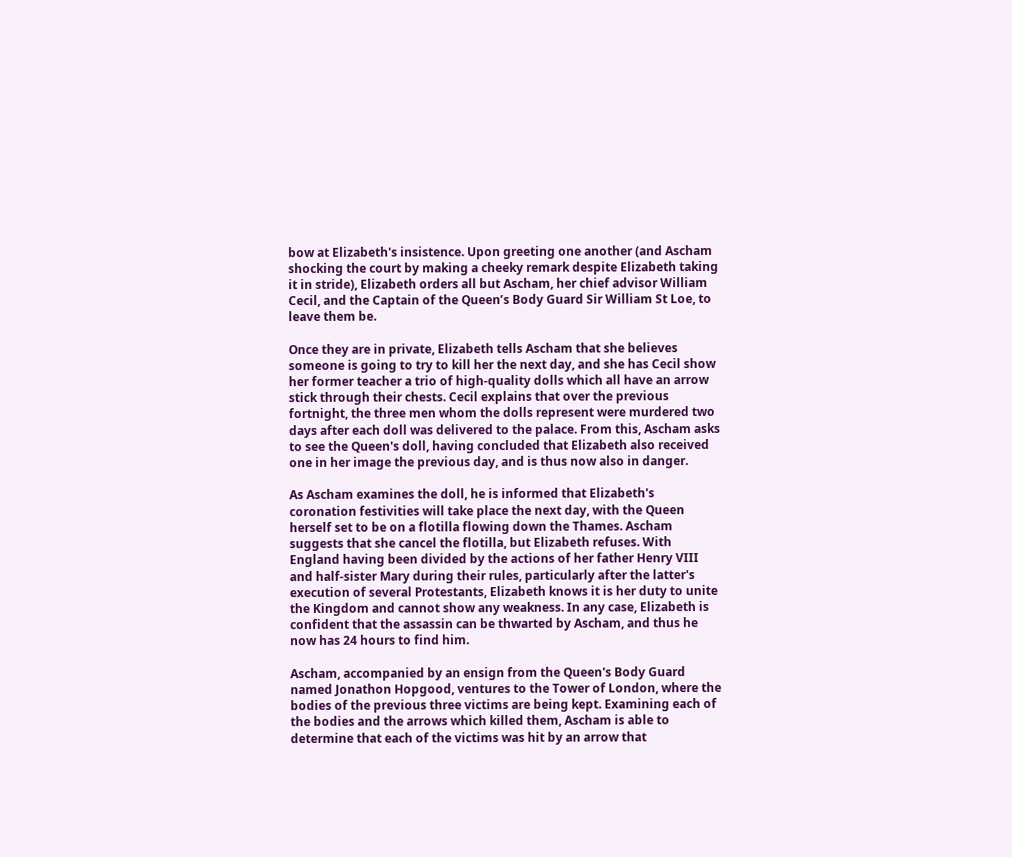bow at Elizabeth's insistence. Upon greeting one another (and Ascham shocking the court by making a cheeky remark despite Elizabeth taking it in stride), Elizabeth orders all but Ascham, her chief advisor William Cecil, and the Captain of the Queen’s Body Guard Sir William St Loe, to leave them be.

Once they are in private, Elizabeth tells Ascham that she believes someone is going to try to kill her the next day, and she has Cecil show her former teacher a trio of high-quality dolls which all have an arrow stick through their chests. Cecil explains that over the previous fortnight, the three men whom the dolls represent were murdered two days after each doll was delivered to the palace. From this, Ascham asks to see the Queen's doll, having concluded that Elizabeth also received one in her image the previous day, and is thus now also in danger.

As Ascham examines the doll, he is informed that Elizabeth's coronation festivities will take place the next day, with the Queen herself set to be on a flotilla flowing down the Thames. Ascham suggests that she cancel the flotilla, but Elizabeth refuses. With England having been divided by the actions of her father Henry VIII and half-sister Mary during their rules, particularly after the latter's execution of several Protestants, Elizabeth knows it is her duty to unite the Kingdom and cannot show any weakness. In any case, Elizabeth is confident that the assassin can be thwarted by Ascham, and thus he now has 24 hours to find him.

Ascham, accompanied by an ensign from the Queen's Body Guard named Jonathon Hopgood, ventures to the Tower of London, where the bodies of the previous three victims are being kept. Examining each of the bodies and the arrows which killed them, Ascham is able to determine that each of the victims was hit by an arrow that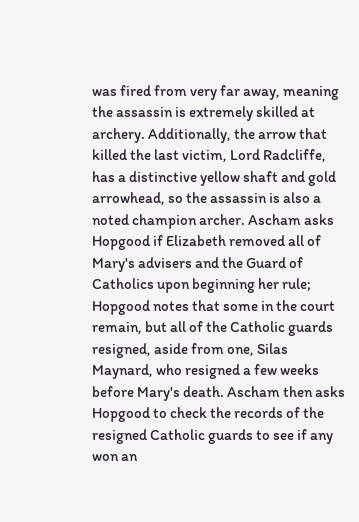was fired from very far away, meaning the assassin is extremely skilled at archery. Additionally, the arrow that killed the last victim, Lord Radcliffe, has a distinctive yellow shaft and gold arrowhead, so the assassin is also a noted champion archer. Ascham asks Hopgood if Elizabeth removed all of Mary's advisers and the Guard of Catholics upon beginning her rule; Hopgood notes that some in the court remain, but all of the Catholic guards resigned, aside from one, Silas Maynard, who resigned a few weeks before Mary's death. Ascham then asks Hopgood to check the records of the resigned Catholic guards to see if any won an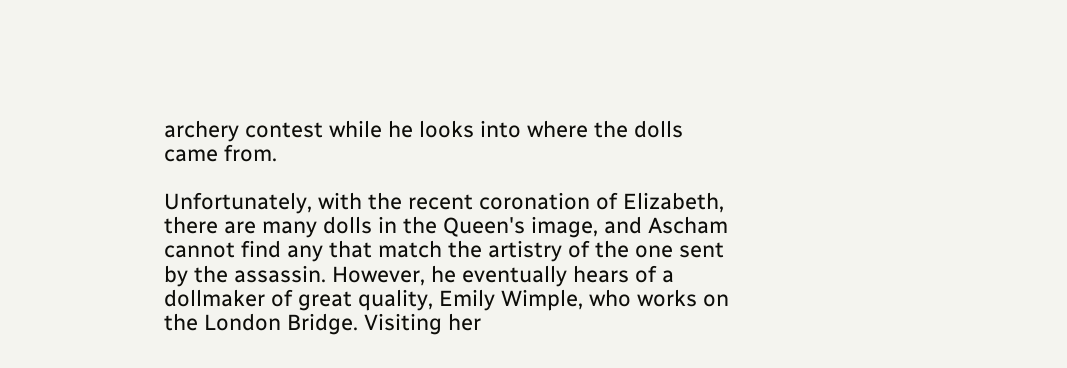archery contest while he looks into where the dolls came from.

Unfortunately, with the recent coronation of Elizabeth, there are many dolls in the Queen's image, and Ascham cannot find any that match the artistry of the one sent by the assassin. However, he eventually hears of a dollmaker of great quality, Emily Wimple, who works on the London Bridge. Visiting her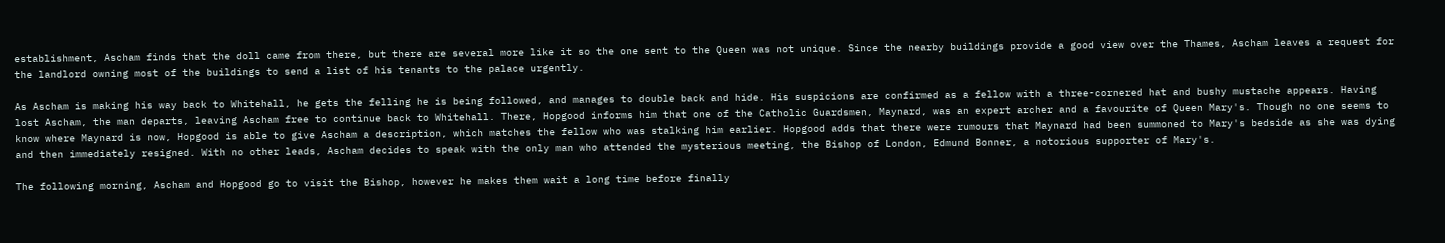establishment, Ascham finds that the doll came from there, but there are several more like it so the one sent to the Queen was not unique. Since the nearby buildings provide a good view over the Thames, Ascham leaves a request for the landlord owning most of the buildings to send a list of his tenants to the palace urgently.

As Ascham is making his way back to Whitehall, he gets the felling he is being followed, and manages to double back and hide. His suspicions are confirmed as a fellow with a three-cornered hat and bushy mustache appears. Having lost Ascham, the man departs, leaving Ascham free to continue back to Whitehall. There, Hopgood informs him that one of the Catholic Guardsmen, Maynard, was an expert archer and a favourite of Queen Mary's. Though no one seems to know where Maynard is now, Hopgood is able to give Ascham a description, which matches the fellow who was stalking him earlier. Hopgood adds that there were rumours that Maynard had been summoned to Mary's bedside as she was dying and then immediately resigned. With no other leads, Ascham decides to speak with the only man who attended the mysterious meeting, the Bishop of London, Edmund Bonner, a notorious supporter of Mary's.

The following morning, Ascham and Hopgood go to visit the Bishop, however he makes them wait a long time before finally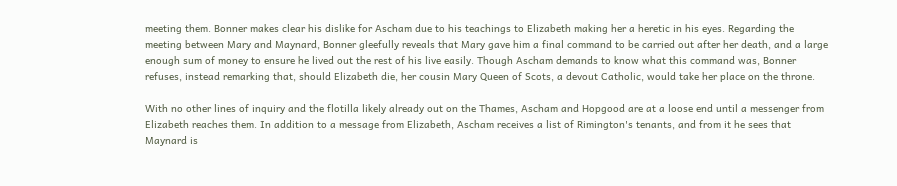meeting them. Bonner makes clear his dislike for Ascham due to his teachings to Elizabeth making her a heretic in his eyes. Regarding the meeting between Mary and Maynard, Bonner gleefully reveals that Mary gave him a final command to be carried out after her death, and a large enough sum of money to ensure he lived out the rest of his live easily. Though Ascham demands to know what this command was, Bonner refuses, instead remarking that, should Elizabeth die, her cousin Mary Queen of Scots, a devout Catholic, would take her place on the throne.

With no other lines of inquiry and the flotilla likely already out on the Thames, Ascham and Hopgood are at a loose end until a messenger from Elizabeth reaches them. In addition to a message from Elizabeth, Ascham receives a list of Rimington's tenants, and from it he sees that Maynard is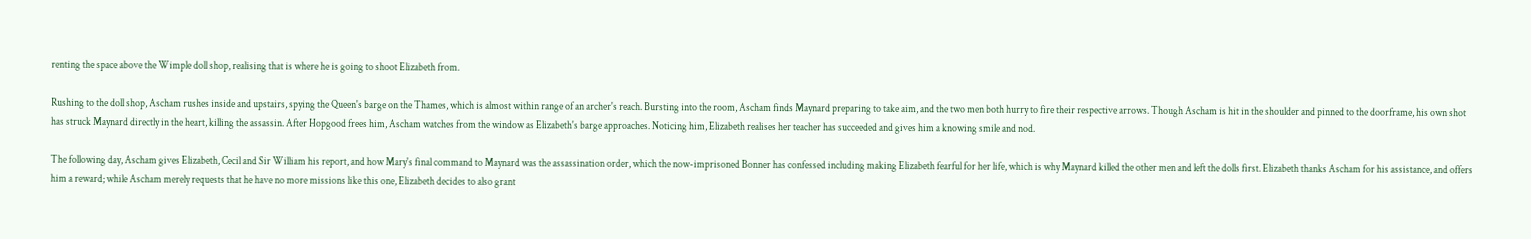renting the space above the Wimple doll shop, realising that is where he is going to shoot Elizabeth from.

Rushing to the doll shop, Ascham rushes inside and upstairs, spying the Queen's barge on the Thames, which is almost within range of an archer's reach. Bursting into the room, Ascham finds Maynard preparing to take aim, and the two men both hurry to fire their respective arrows. Though Ascham is hit in the shoulder and pinned to the doorframe, his own shot has struck Maynard directly in the heart, killing the assassin. After Hopgood frees him, Ascham watches from the window as Elizabeth's barge approaches. Noticing him, Elizabeth realises her teacher has succeeded and gives him a knowing smile and nod.

The following day, Ascham gives Elizabeth, Cecil and Sir William his report, and how Mary's final command to Maynard was the assassination order, which the now-imprisoned Bonner has confessed including making Elizabeth fearful for her life, which is why Maynard killed the other men and left the dolls first. Elizabeth thanks Ascham for his assistance, and offers him a reward; while Ascham merely requests that he have no more missions like this one, Elizabeth decides to also grant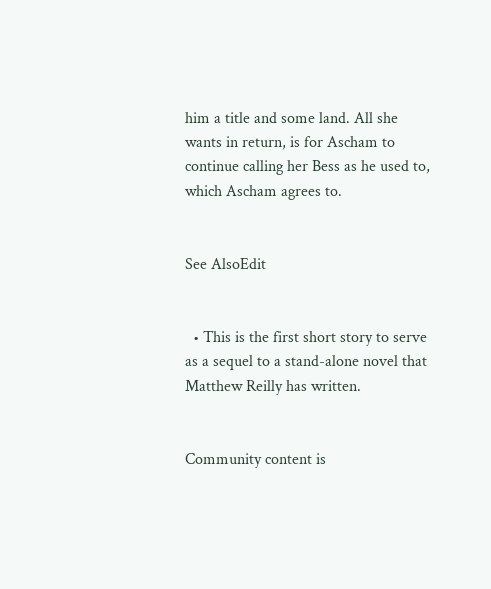him a title and some land. All she wants in return, is for Ascham to continue calling her Bess as he used to, which Ascham agrees to.


See AlsoEdit


  • This is the first short story to serve as a sequel to a stand-alone novel that Matthew Reilly has written.


Community content is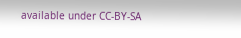available under CC-BY-SA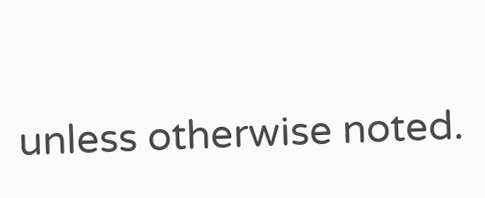unless otherwise noted.